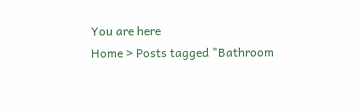You are here
Home > Posts tagged "Bathroom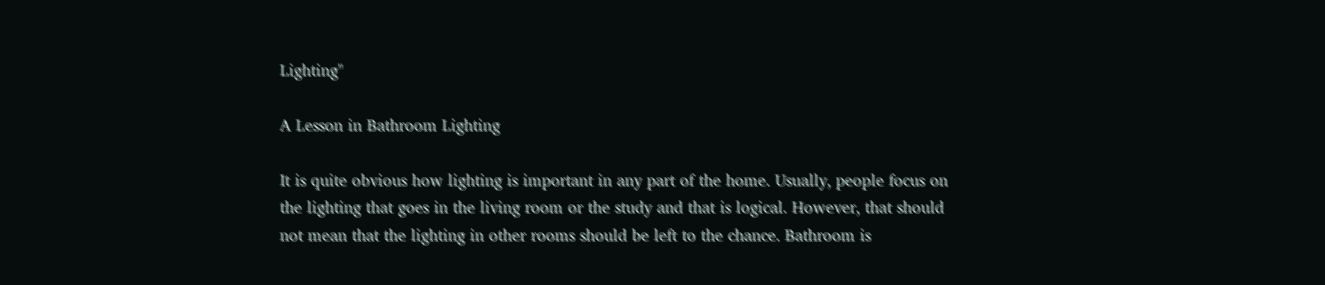Lighting"

A Lesson in Bathroom Lighting

It is quite obvious how lighting is important in any part of the home. Usually, people focus on the lighting that goes in the living room or the study and that is logical. However, that should not mean that the lighting in other rooms should be left to the chance. Bathroom is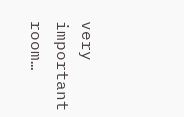very important room…